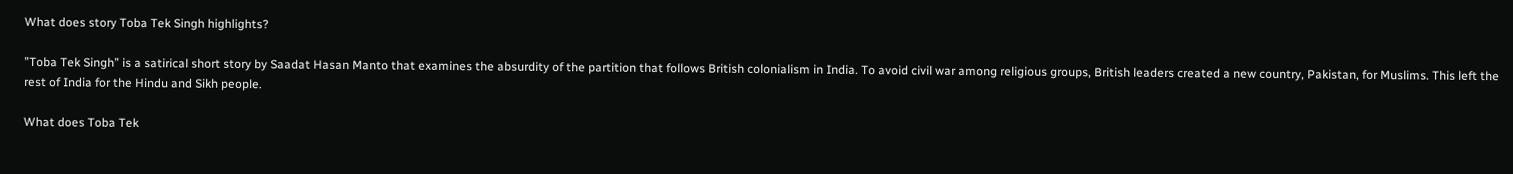What does story Toba Tek Singh highlights?

”Toba Tek Singh” is a satirical short story by Saadat Hasan Manto that examines the absurdity of the partition that follows British colonialism in India. To avoid civil war among religious groups, British leaders created a new country, Pakistan, for Muslims. This left the rest of India for the Hindu and Sikh people.

What does Toba Tek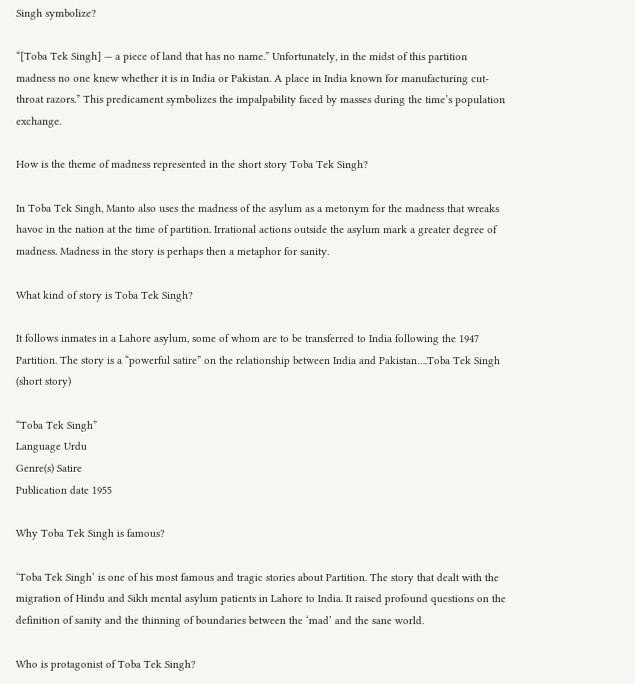Singh symbolize?

“[Toba Tek Singh] — a piece of land that has no name.” Unfortunately, in the midst of this partition madness no one knew whether it is in India or Pakistan. A place in India known for manufacturing cut-throat razors.” This predicament symbolizes the impalpability faced by masses during the time’s population exchange.

How is the theme of madness represented in the short story Toba Tek Singh?

In Toba Tek Singh, Manto also uses the madness of the asylum as a metonym for the madness that wreaks havoc in the nation at the time of partition. Irrational actions outside the asylum mark a greater degree of madness. Madness in the story is perhaps then a metaphor for sanity.

What kind of story is Toba Tek Singh?

It follows inmates in a Lahore asylum, some of whom are to be transferred to India following the 1947 Partition. The story is a “powerful satire” on the relationship between India and Pakistan….Toba Tek Singh (short story)

“Toba Tek Singh”
Language Urdu
Genre(s) Satire
Publication date 1955

Why Toba Tek Singh is famous?

‘Toba Tek Singh’ is one of his most famous and tragic stories about Partition. The story that dealt with the migration of Hindu and Sikh mental asylum patients in Lahore to India. It raised profound questions on the definition of sanity and the thinning of boundaries between the ‘mad’ and the sane world.

Who is protagonist of Toba Tek Singh?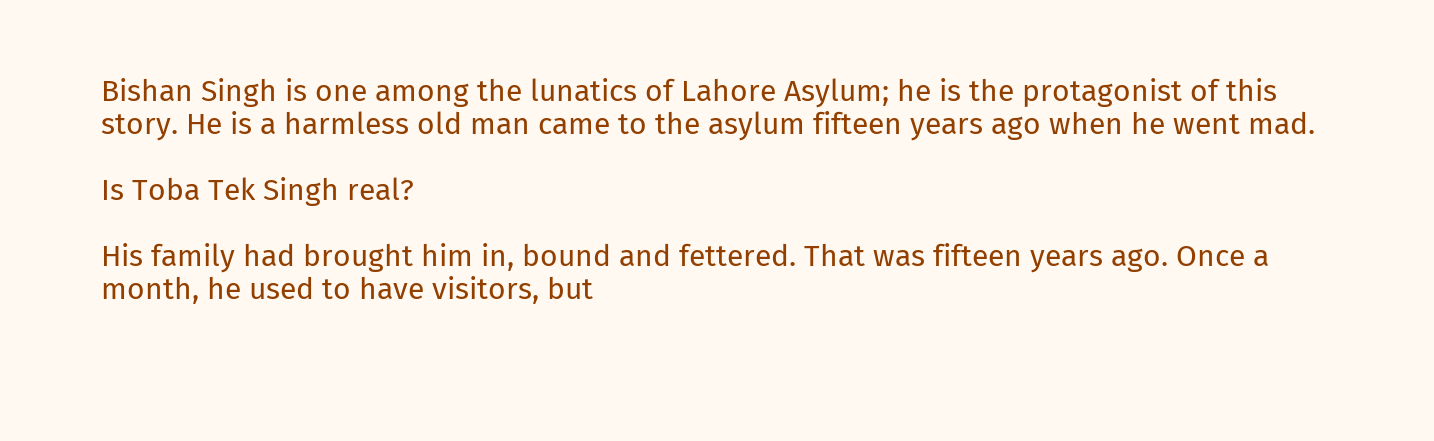Bishan Singh is one among the lunatics of Lahore Asylum; he is the protagonist of this story. He is a harmless old man came to the asylum fifteen years ago when he went mad.

Is Toba Tek Singh real?

His family had brought him in, bound and fettered. That was fifteen years ago. Once a month, he used to have visitors, but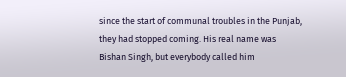since the start of communal troubles in the Punjab, they had stopped coming. His real name was Bishan Singh, but everybody called him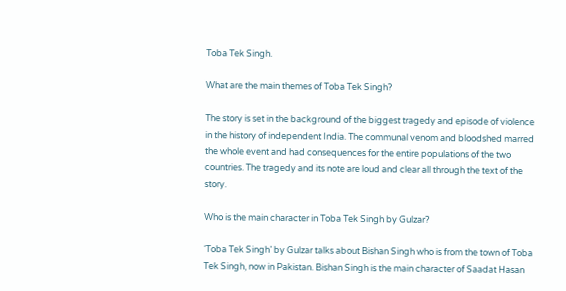Toba Tek Singh.

What are the main themes of Toba Tek Singh?

The story is set in the background of the biggest tragedy and episode of violence in the history of independent India. The communal venom and bloodshed marred the whole event and had consequences for the entire populations of the two countries. The tragedy and its note are loud and clear all through the text of the story.

Who is the main character in Toba Tek Singh by Gulzar?

‘Toba Tek Singh’ by Gulzar talks about Bishan Singh who is from the town of Toba Tek Singh, now in Pakistan. Bishan Singh is the main character of Saadat Hasan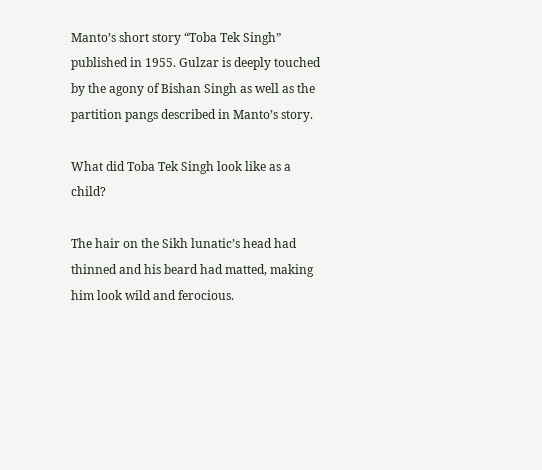Manto’s short story “Toba Tek Singh” published in 1955. Gulzar is deeply touched by the agony of Bishan Singh as well as the partition pangs described in Manto’s story.

What did Toba Tek Singh look like as a child?

The hair on the Sikh lunatic’s head had thinned and his beard had matted, making him look wild and ferocious.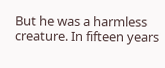But he was a harmless creature. In fifteen years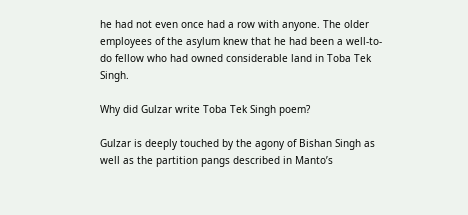he had not even once had a row with anyone. The older employees of the asylum knew that he had been a well-to-do fellow who had owned considerable land in Toba Tek Singh.

Why did Gulzar write Toba Tek Singh poem?

Gulzar is deeply touched by the agony of Bishan Singh as well as the partition pangs described in Manto’s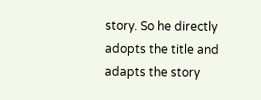story. So he directly adopts the title and adapts the story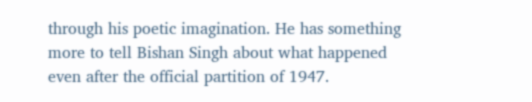through his poetic imagination. He has something more to tell Bishan Singh about what happened even after the official partition of 1947.